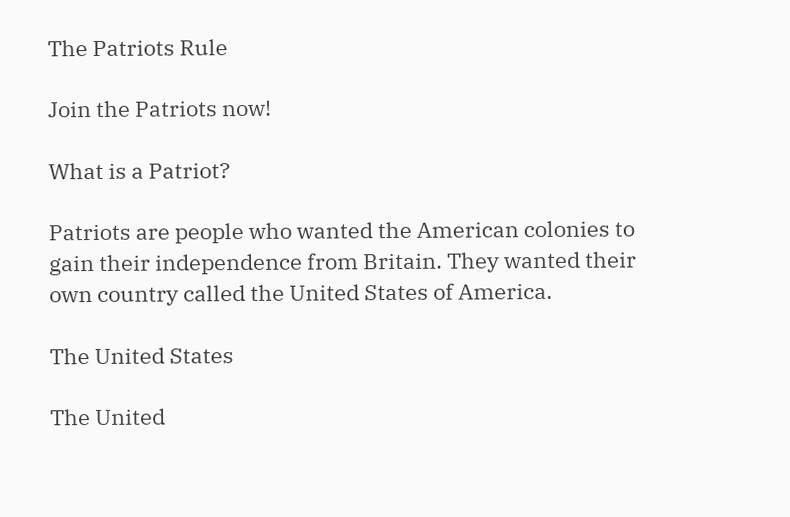The Patriots Rule

Join the Patriots now!

What is a Patriot?

Patriots are people who wanted the American colonies to gain their independence from Britain. They wanted their own country called the United States of America.

The United States

The United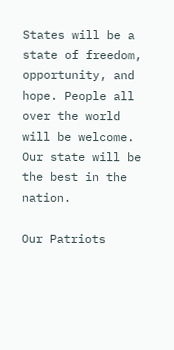States will be a state of freedom, opportunity, and hope. People all over the world will be welcome. Our state will be the best in the nation.

Our Patriots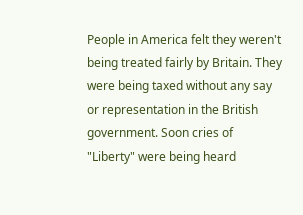People in America felt they weren't being treated fairly by Britain. They were being taxed without any say or representation in the British government. Soon cries of "Liberty" were being heard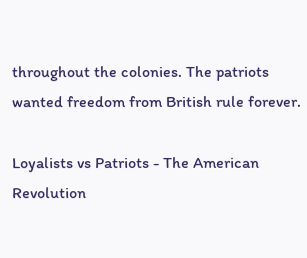throughout the colonies. The patriots wanted freedom from British rule forever.

Loyalists vs Patriots - The American Revolution